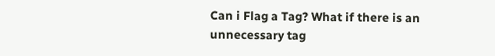Can i Flag a Tag? What if there is an unnecessary tag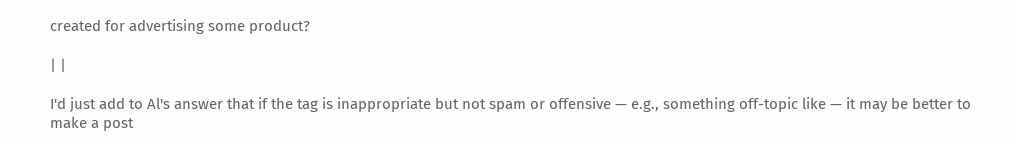created for advertising some product?

| |

I'd just add to Al's answer that if the tag is inappropriate but not spam or offensive — e.g., something off-topic like — it may be better to make a post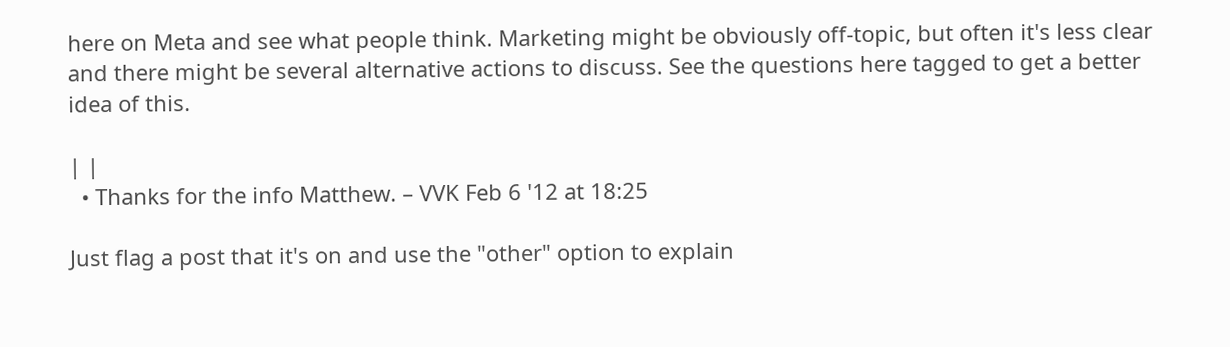here on Meta and see what people think. Marketing might be obviously off-topic, but often it's less clear and there might be several alternative actions to discuss. See the questions here tagged to get a better idea of this.

| |
  • Thanks for the info Matthew. – VVK Feb 6 '12 at 18:25

Just flag a post that it's on and use the "other" option to explain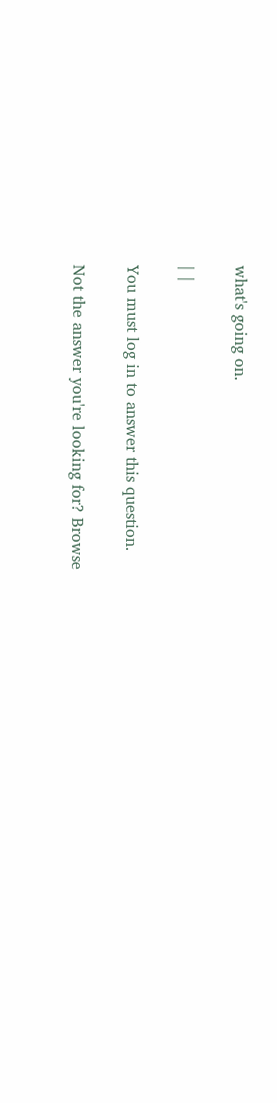what's going on.

| |

You must log in to answer this question.

Not the answer you're looking for? Browse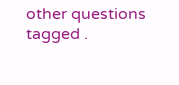other questions tagged .